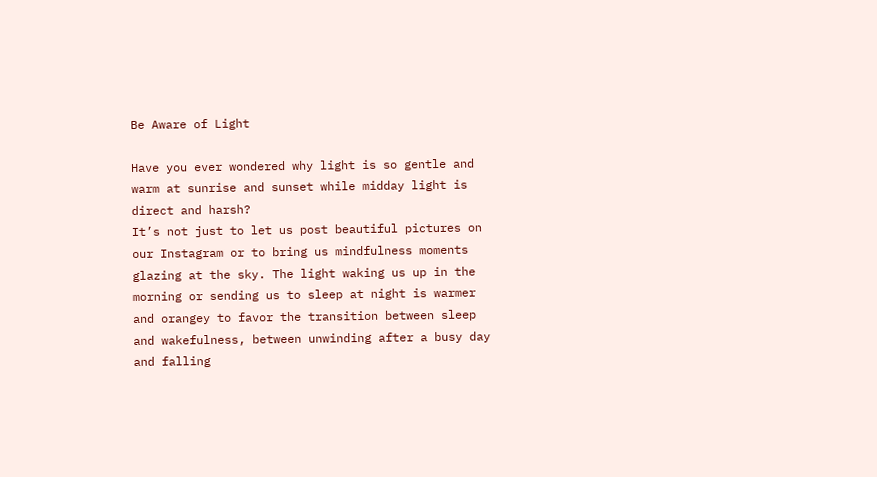Be Aware of Light

Have you ever wondered why light is so gentle and warm at sunrise and sunset while midday light is direct and harsh?
It’s not just to let us post beautiful pictures on our Instagram or to bring us mindfulness moments glazing at the sky. The light waking us up in the morning or sending us to sleep at night is warmer and orangey to favor the transition between sleep and wakefulness, between unwinding after a busy day and falling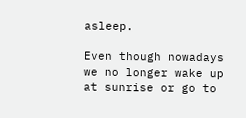asleep.

Even though nowadays we no longer wake up at sunrise or go to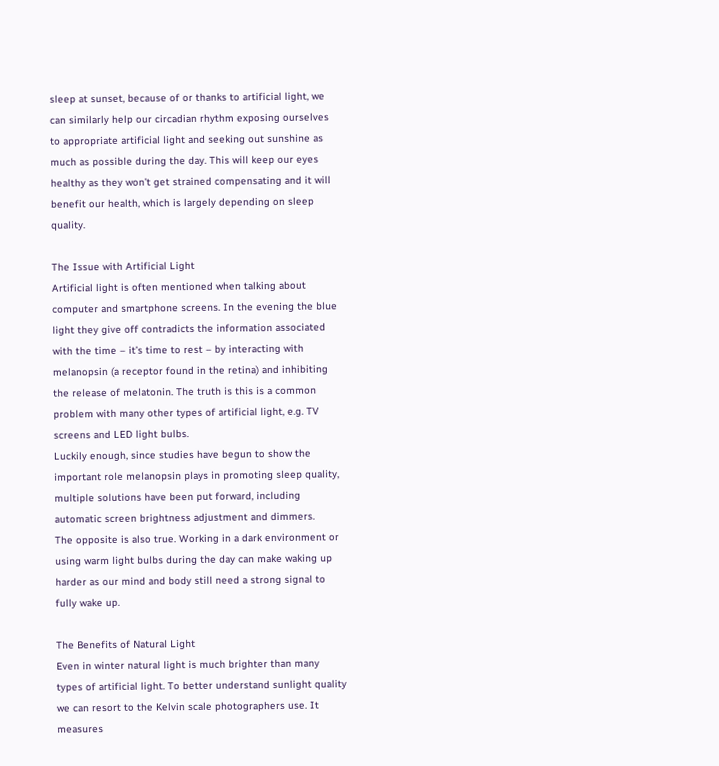sleep at sunset, because of or thanks to artificial light, we can similarly help our circadian rhythm exposing ourselves to appropriate artificial light and seeking out sunshine as much as possible during the day. This will keep our eyes healthy as they won’t get strained compensating and it will benefit our health, which is largely depending on sleep quality.

The Issue with Artificial Light
Artificial light is often mentioned when talking about computer and smartphone screens. In the evening the blue light they give off contradicts the information associated with the time – it’s time to rest – by interacting with melanopsin (a receptor found in the retina) and inhibiting the release of melatonin. The truth is this is a common problem with many other types of artificial light, e.g. TV screens and LED light bulbs.
Luckily enough, since studies have begun to show the important role melanopsin plays in promoting sleep quality, multiple solutions have been put forward, including automatic screen brightness adjustment and dimmers.
The opposite is also true. Working in a dark environment or using warm light bulbs during the day can make waking up harder as our mind and body still need a strong signal to fully wake up.

The Benefits of Natural Light
Even in winter natural light is much brighter than many types of artificial light. To better understand sunlight quality we can resort to the Kelvin scale photographers use. It measures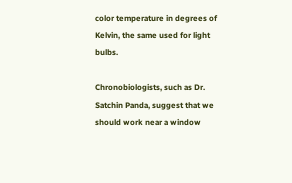color temperature in degrees of Kelvin, the same used for light bulbs.

Chronobiologists, such as Dr. Satchin Panda, suggest that we should work near a window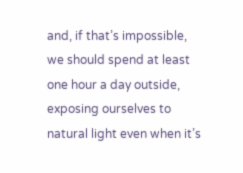and, if that’s impossible, we should spend at least one hour a day outside, exposing ourselves to natural light even when it’s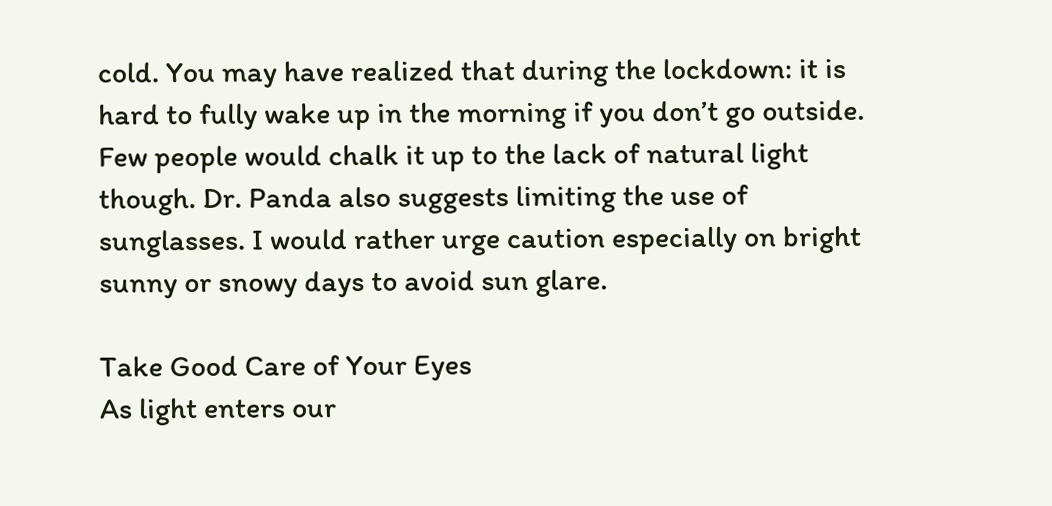cold. You may have realized that during the lockdown: it is hard to fully wake up in the morning if you don’t go outside. Few people would chalk it up to the lack of natural light though. Dr. Panda also suggests limiting the use of sunglasses. I would rather urge caution especially on bright sunny or snowy days to avoid sun glare.

Take Good Care of Your Eyes
As light enters our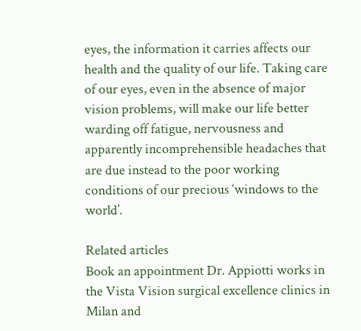eyes, the information it carries affects our health and the quality of our life. Taking care of our eyes, even in the absence of major vision problems, will make our life better warding off fatigue, nervousness and apparently incomprehensible headaches that are due instead to the poor working conditions of our precious ‘windows to the world’.

Related articles
Book an appointment Dr. Appiotti works in the Vista Vision surgical excellence clinics in Milan and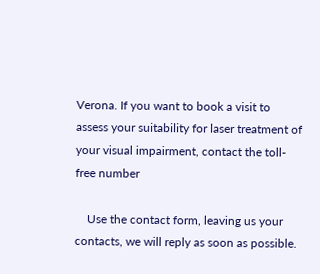Verona. If you want to book a visit to assess your suitability for laser treatment of your visual impairment, contact the toll-free number

    Use the contact form, leaving us your contacts, we will reply as soon as possible.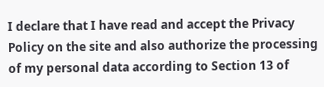I declare that I have read and accept the Privacy Policy on the site and also authorize the processing of my personal data according to Section 13 of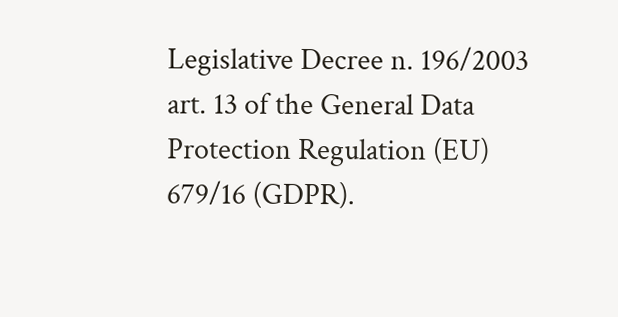Legislative Decree n. 196/2003 art. 13 of the General Data Protection Regulation (EU) 679/16 (GDPR).